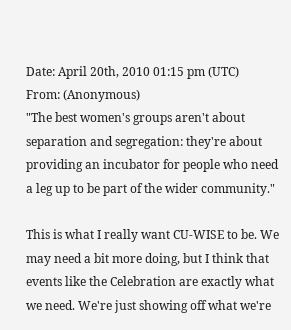Date: April 20th, 2010 01:15 pm (UTC)
From: (Anonymous)
"The best women's groups aren't about separation and segregation: they're about providing an incubator for people who need a leg up to be part of the wider community."

This is what I really want CU-WISE to be. We may need a bit more doing, but I think that events like the Celebration are exactly what we need. We're just showing off what we're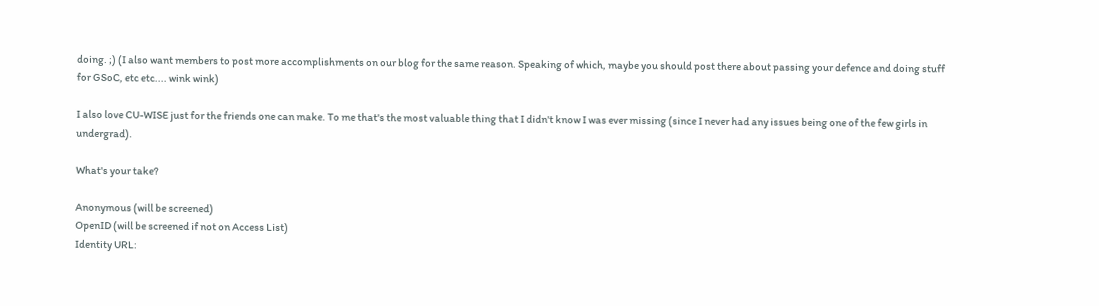doing. ;) (I also want members to post more accomplishments on our blog for the same reason. Speaking of which, maybe you should post there about passing your defence and doing stuff for GSoC, etc etc.... wink wink)

I also love CU-WISE just for the friends one can make. To me that's the most valuable thing that I didn't know I was ever missing (since I never had any issues being one of the few girls in undergrad).

What's your take?

Anonymous (will be screened)
OpenID (will be screened if not on Access List)
Identity URL: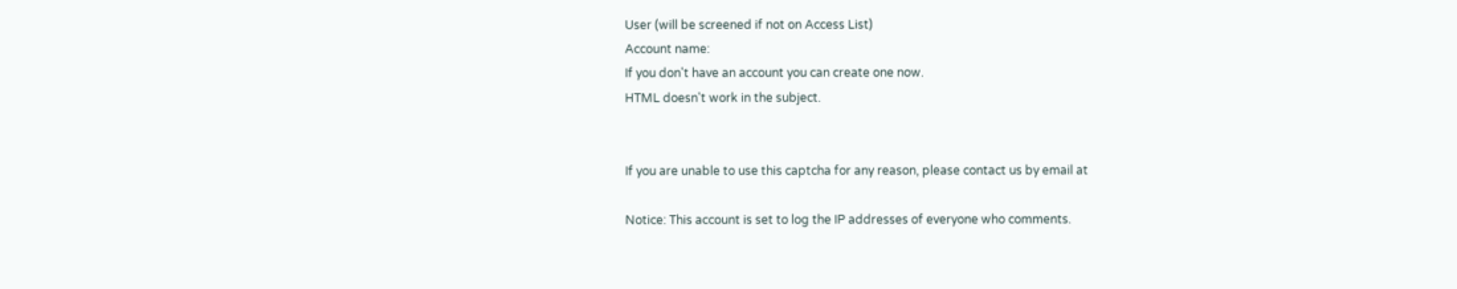User (will be screened if not on Access List)
Account name:
If you don't have an account you can create one now.
HTML doesn't work in the subject.


If you are unable to use this captcha for any reason, please contact us by email at

Notice: This account is set to log the IP addresses of everyone who comments.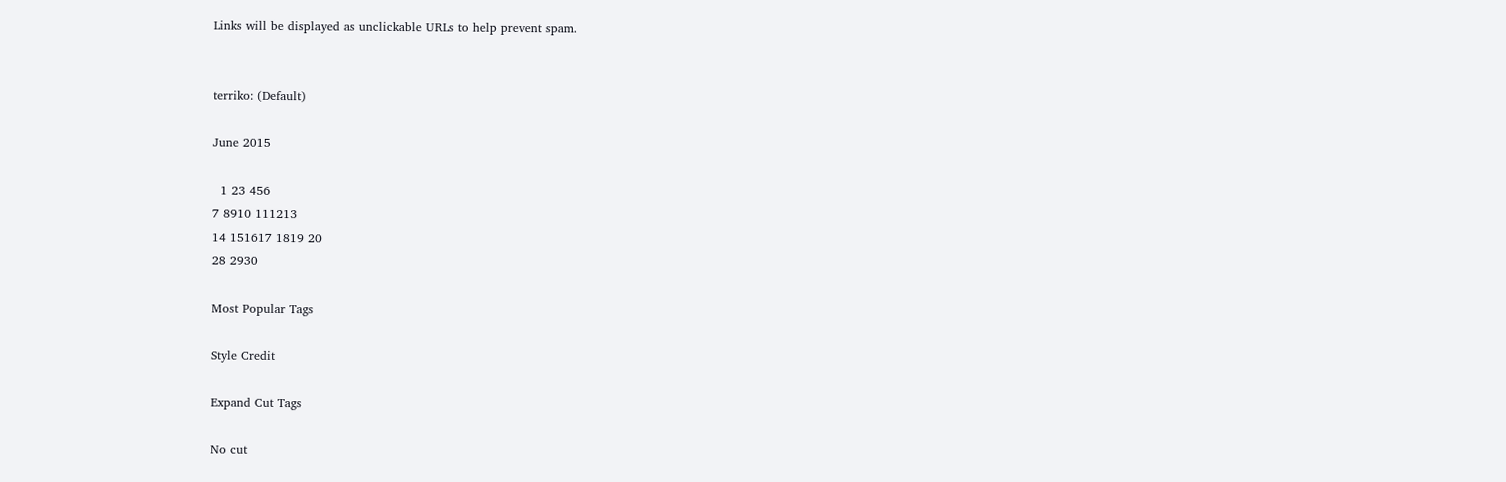Links will be displayed as unclickable URLs to help prevent spam.


terriko: (Default)

June 2015

  1 23 456
7 8910 111213
14 151617 1819 20
28 2930

Most Popular Tags

Style Credit

Expand Cut Tags

No cut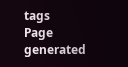tags
Page generated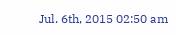Jul. 6th, 2015 02:50 am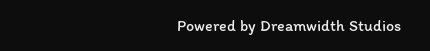Powered by Dreamwidth Studios